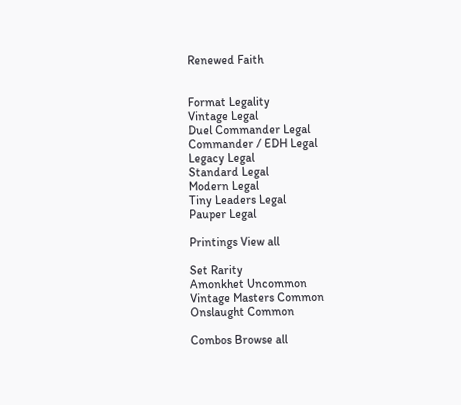Renewed Faith


Format Legality
Vintage Legal
Duel Commander Legal
Commander / EDH Legal
Legacy Legal
Standard Legal
Modern Legal
Tiny Leaders Legal
Pauper Legal

Printings View all

Set Rarity
Amonkhet Uncommon
Vintage Masters Common
Onslaught Common

Combos Browse all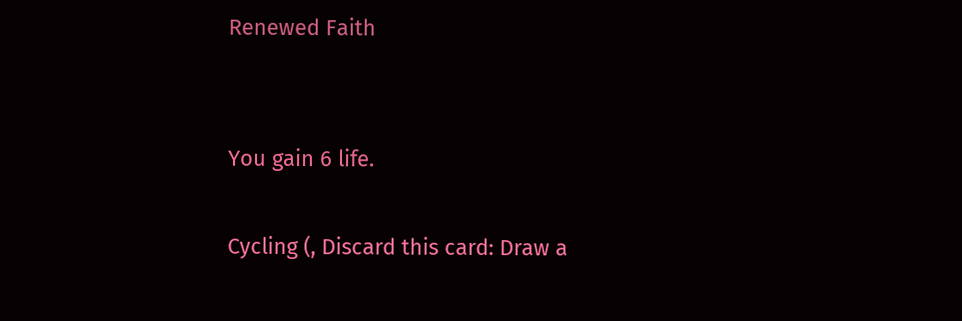Renewed Faith


You gain 6 life.

Cycling (, Discard this card: Draw a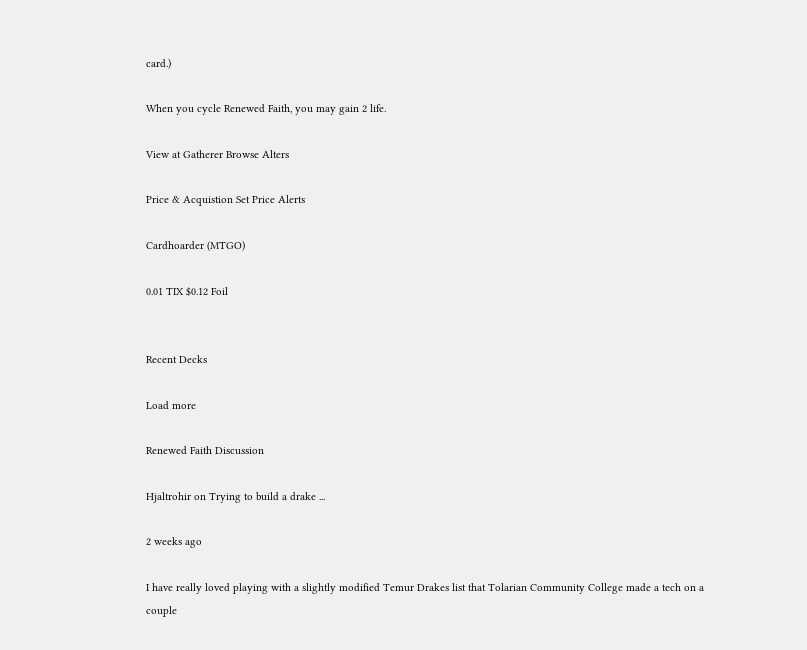card.)

When you cycle Renewed Faith, you may gain 2 life.

View at Gatherer Browse Alters

Price & Acquistion Set Price Alerts

Cardhoarder (MTGO)

0.01 TIX $0.12 Foil


Recent Decks

Load more

Renewed Faith Discussion

Hjaltrohir on Trying to build a drake ...

2 weeks ago

I have really loved playing with a slightly modified Temur Drakes list that Tolarian Community College made a tech on a couple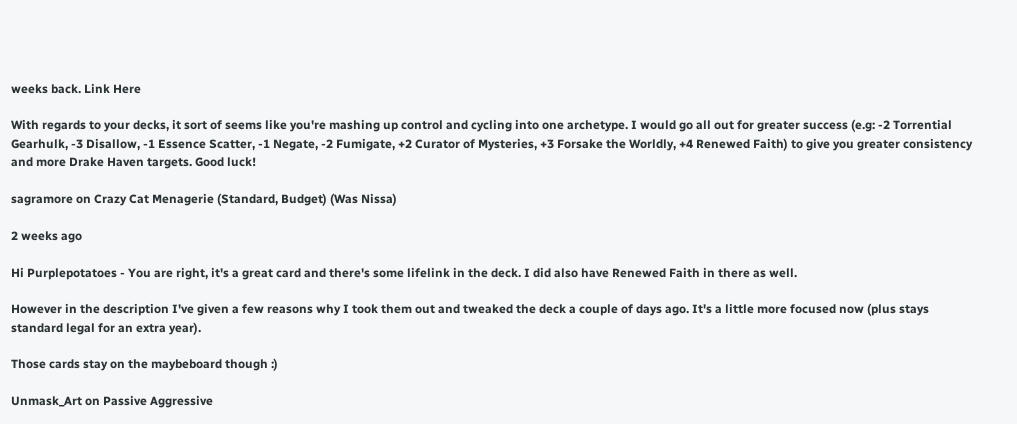weeks back. Link Here

With regards to your decks, it sort of seems like you're mashing up control and cycling into one archetype. I would go all out for greater success (e.g: -2 Torrential Gearhulk, -3 Disallow, -1 Essence Scatter, -1 Negate, -2 Fumigate, +2 Curator of Mysteries, +3 Forsake the Worldly, +4 Renewed Faith) to give you greater consistency and more Drake Haven targets. Good luck!

sagramore on Crazy Cat Menagerie (Standard, Budget) (Was Nissa)

2 weeks ago

Hi Purplepotatoes - You are right, it's a great card and there's some lifelink in the deck. I did also have Renewed Faith in there as well.

However in the description I've given a few reasons why I took them out and tweaked the deck a couple of days ago. It's a little more focused now (plus stays standard legal for an extra year).

Those cards stay on the maybeboard though :)

Unmask_Art on Passive Aggressive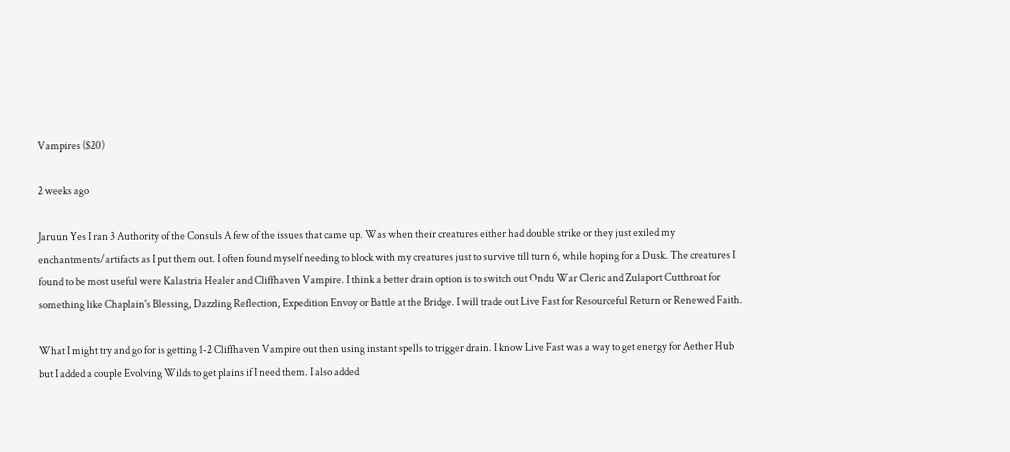Vampires ($20)

2 weeks ago

Jaruun Yes I ran 3 Authority of the Consuls A few of the issues that came up. Was when their creatures either had double strike or they just exiled my enchantments/artifacts as I put them out. I often found myself needing to block with my creatures just to survive till turn 6, while hoping for a Dusk. The creatures I found to be most useful were Kalastria Healer and Cliffhaven Vampire. I think a better drain option is to switch out Ondu War Cleric and Zulaport Cutthroat for something like Chaplain's Blessing, Dazzling Reflection, Expedition Envoy or Battle at the Bridge. I will trade out Live Fast for Resourceful Return or Renewed Faith.

What I might try and go for is getting 1-2 Cliffhaven Vampire out then using instant spells to trigger drain. I know Live Fast was a way to get energy for Aether Hub but I added a couple Evolving Wilds to get plains if I need them. I also added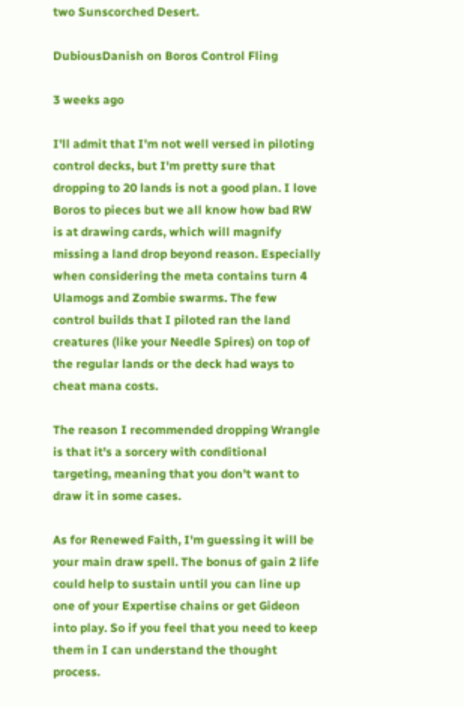two Sunscorched Desert.

DubiousDanish on Boros Control Fling

3 weeks ago

I'll admit that I'm not well versed in piloting control decks, but I'm pretty sure that dropping to 20 lands is not a good plan. I love Boros to pieces but we all know how bad RW is at drawing cards, which will magnify missing a land drop beyond reason. Especially when considering the meta contains turn 4 Ulamogs and Zombie swarms. The few control builds that I piloted ran the land creatures (like your Needle Spires) on top of the regular lands or the deck had ways to cheat mana costs.

The reason I recommended dropping Wrangle is that it's a sorcery with conditional targeting, meaning that you don't want to draw it in some cases.

As for Renewed Faith, I'm guessing it will be your main draw spell. The bonus of gain 2 life could help to sustain until you can line up one of your Expertise chains or get Gideon into play. So if you feel that you need to keep them in I can understand the thought process.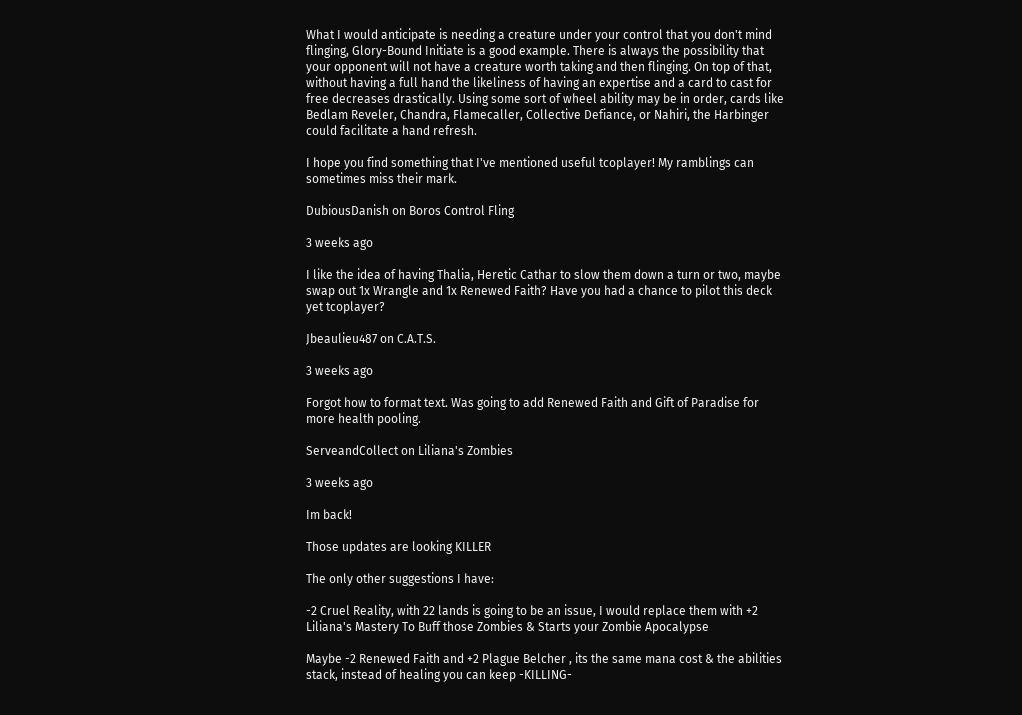What I would anticipate is needing a creature under your control that you don't mind flinging, Glory-Bound Initiate is a good example. There is always the possibility that your opponent will not have a creature worth taking and then flinging. On top of that, without having a full hand the likeliness of having an expertise and a card to cast for free decreases drastically. Using some sort of wheel ability may be in order, cards like Bedlam Reveler, Chandra, Flamecaller, Collective Defiance, or Nahiri, the Harbinger could facilitate a hand refresh.

I hope you find something that I've mentioned useful tcoplayer! My ramblings can sometimes miss their mark.

DubiousDanish on Boros Control Fling

3 weeks ago

I like the idea of having Thalia, Heretic Cathar to slow them down a turn or two, maybe swap out 1x Wrangle and 1x Renewed Faith? Have you had a chance to pilot this deck yet tcoplayer?

Jbeaulieu487 on C.A.T.S.

3 weeks ago

Forgot how to format text. Was going to add Renewed Faith and Gift of Paradise for more health pooling.

ServeandCollect on Liliana's Zombies

3 weeks ago

Im back!

Those updates are looking KILLER

The only other suggestions I have:

-2 Cruel Reality, with 22 lands is going to be an issue, I would replace them with +2 Liliana's Mastery To Buff those Zombies & Starts your Zombie Apocalypse

Maybe -2 Renewed Faith and +2 Plague Belcher , its the same mana cost & the abilities stack, instead of healing you can keep -KILLING-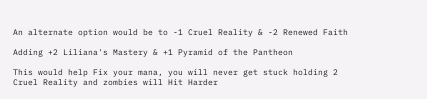An alternate option would be to -1 Cruel Reality & -2 Renewed Faith

Adding +2 Liliana's Mastery & +1 Pyramid of the Pantheon

This would help Fix your mana, you will never get stuck holding 2 Cruel Reality and zombies will Hit Harder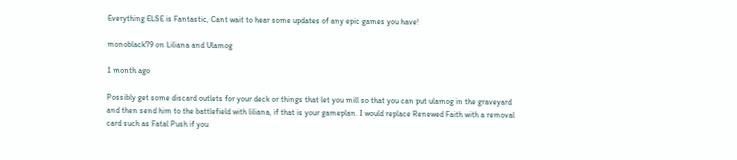Everything ELSE is Fantastic, Cant wait to hear some updates of any epic games you have!

monoblack79 on Liliana and Ulamog

1 month ago

Possibly get some discard outlets for your deck or things that let you mill so that you can put ulamog in the graveyard and then send him to the battlefield with liliana, if that is your gameplan. I would replace Renewed Faith with a removal card such as Fatal Push if you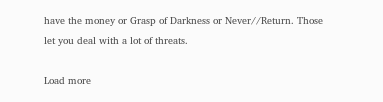have the money or Grasp of Darkness or Never//Return. Those let you deal with a lot of threats.

Load more